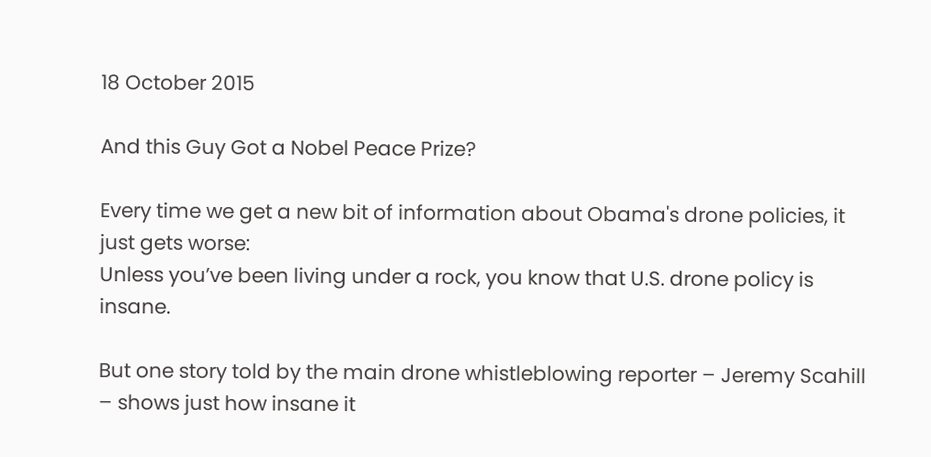18 October 2015

And this Guy Got a Nobel Peace Prize?

Every time we get a new bit of information about Obama's drone policies, it just gets worse:
Unless you’ve been living under a rock, you know that U.S. drone policy is insane.

But one story told by the main drone whistleblowing reporter – Jeremy Scahill – shows just how insane it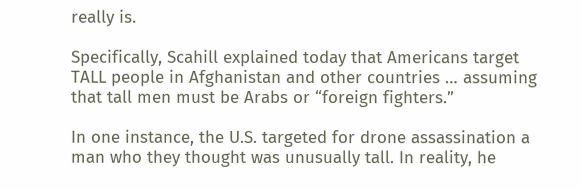really is.

Specifically, Scahill explained today that Americans target TALL people in Afghanistan and other countries … assuming that tall men must be Arabs or “foreign fighters.”

In one instance, the U.S. targeted for drone assassination a man who they thought was unusually tall. In reality, he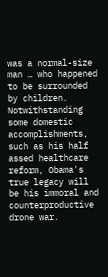was a normal-size man … who happened to be surrounded by children.
Notwithstanding some domestic accomplishments, such as his half assed healthcare reform, Obama's true legacy will be his immoral and counterproductive drone war.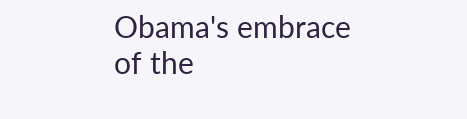Obama's embrace of the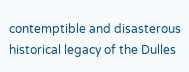contemptible and disasterous historical legacy of the Dulles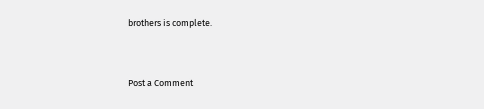brothers is complete.


Post a Comment